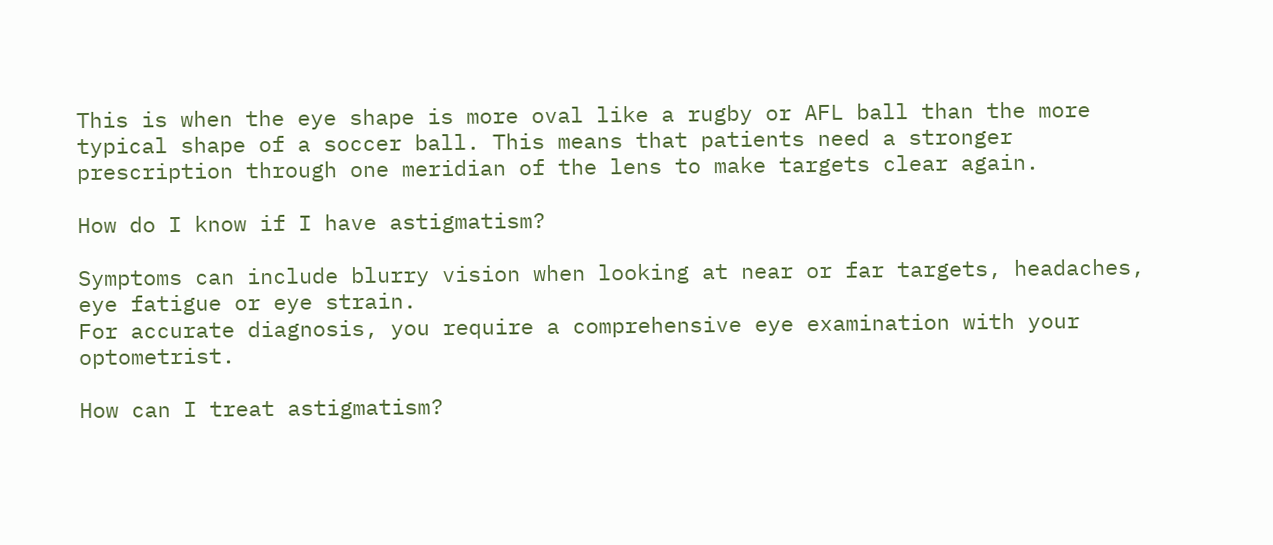This is when the eye shape is more oval like a rugby or AFL ball than the more typical shape of a soccer ball. This means that patients need a stronger prescription through one meridian of the lens to make targets clear again.

How do I know if I have astigmatism?

Symptoms can include blurry vision when looking at near or far targets, headaches, eye fatigue or eye strain.
For accurate diagnosis, you require a comprehensive eye examination with your optometrist.

How can I treat astigmatism?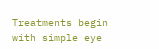Treatments begin with simple eye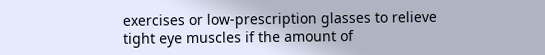exercises or low-prescription glasses to relieve tight eye muscles if the amount of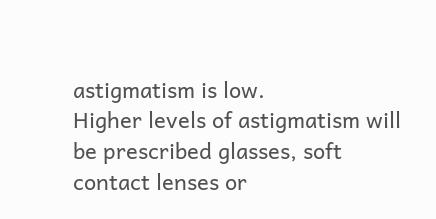astigmatism is low.
Higher levels of astigmatism will be prescribed glasses, soft contact lenses or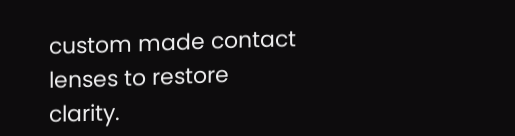custom made contact lenses to restore clarity.